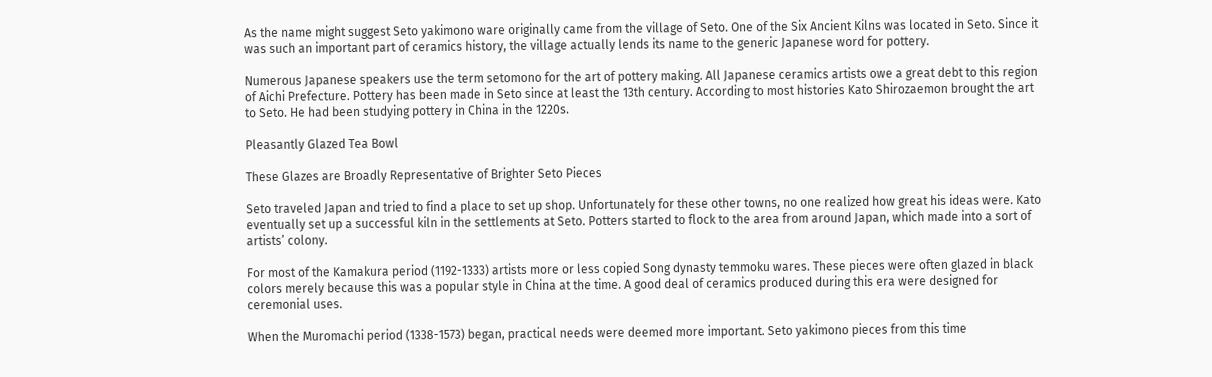As the name might suggest Seto yakimono ware originally came from the village of Seto. One of the Six Ancient Kilns was located in Seto. Since it was such an important part of ceramics history, the village actually lends its name to the generic Japanese word for pottery.

Numerous Japanese speakers use the term setomono for the art of pottery making. All Japanese ceramics artists owe a great debt to this region of Aichi Prefecture. Pottery has been made in Seto since at least the 13th century. According to most histories Kato Shirozaemon brought the art to Seto. He had been studying pottery in China in the 1220s.

Pleasantly Glazed Tea Bowl

These Glazes are Broadly Representative of Brighter Seto Pieces

Seto traveled Japan and tried to find a place to set up shop. Unfortunately for these other towns, no one realized how great his ideas were. Kato eventually set up a successful kiln in the settlements at Seto. Potters started to flock to the area from around Japan, which made into a sort of artists’ colony.

For most of the Kamakura period (1192-1333) artists more or less copied Song dynasty temmoku wares. These pieces were often glazed in black colors merely because this was a popular style in China at the time. A good deal of ceramics produced during this era were designed for ceremonial uses.

When the Muromachi period (1338-1573) began, practical needs were deemed more important. Seto yakimono pieces from this time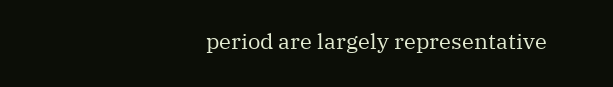period are largely representative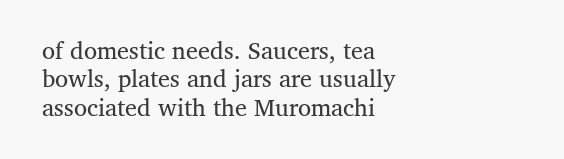of domestic needs. Saucers, tea bowls, plates and jars are usually associated with the Muromachi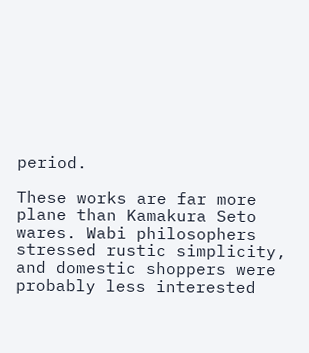period.

These works are far more plane than Kamakura Seto wares. Wabi philosophers stressed rustic simplicity, and domestic shoppers were probably less interested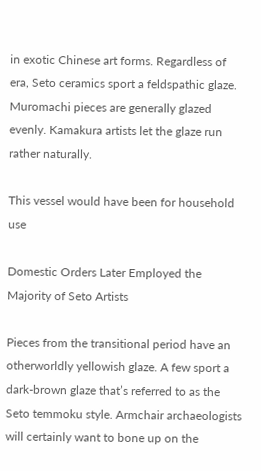in exotic Chinese art forms. Regardless of era, Seto ceramics sport a feldspathic glaze. Muromachi pieces are generally glazed evenly. Kamakura artists let the glaze run rather naturally.

This vessel would have been for household use

Domestic Orders Later Employed the Majority of Seto Artists

Pieces from the transitional period have an otherworldly yellowish glaze. A few sport a dark-brown glaze that’s referred to as the Seto temmoku style. Armchair archaeologists will certainly want to bone up on the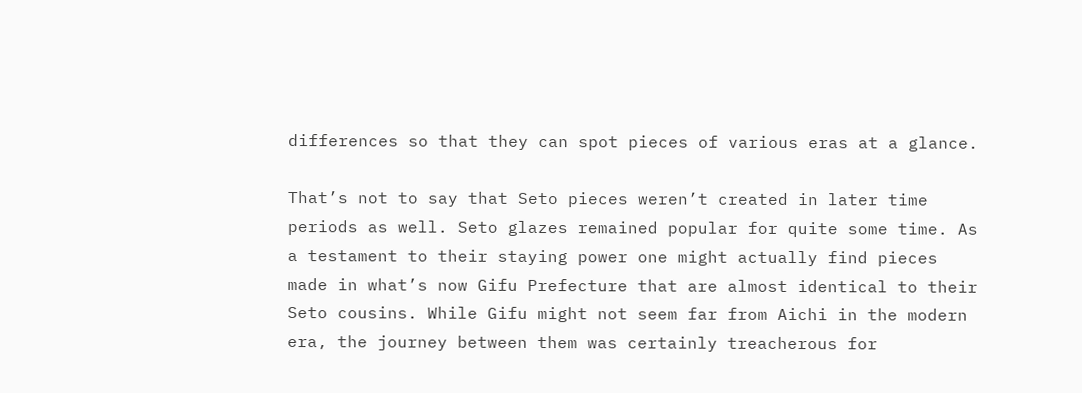differences so that they can spot pieces of various eras at a glance.

That’s not to say that Seto pieces weren’t created in later time periods as well. Seto glazes remained popular for quite some time. As a testament to their staying power one might actually find pieces made in what’s now Gifu Prefecture that are almost identical to their Seto cousins. While Gifu might not seem far from Aichi in the modern era, the journey between them was certainly treacherous for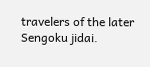travelers of the later Sengoku jidai.